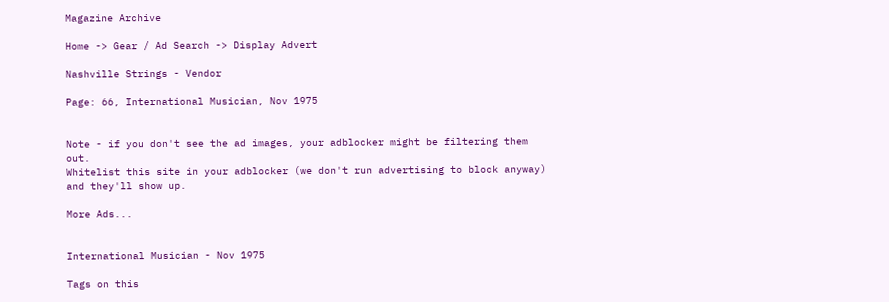Magazine Archive

Home -> Gear / Ad Search -> Display Advert

Nashville Strings - Vendor

Page: 66, International Musician, Nov 1975


Note - if you don't see the ad images, your adblocker might be filtering them out.
Whitelist this site in your adblocker (we don't run advertising to block anyway) and they'll show up.

More Ads...


International Musician - Nov 1975

Tags on this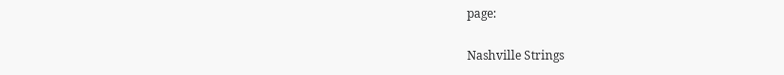page:

Nashville Strings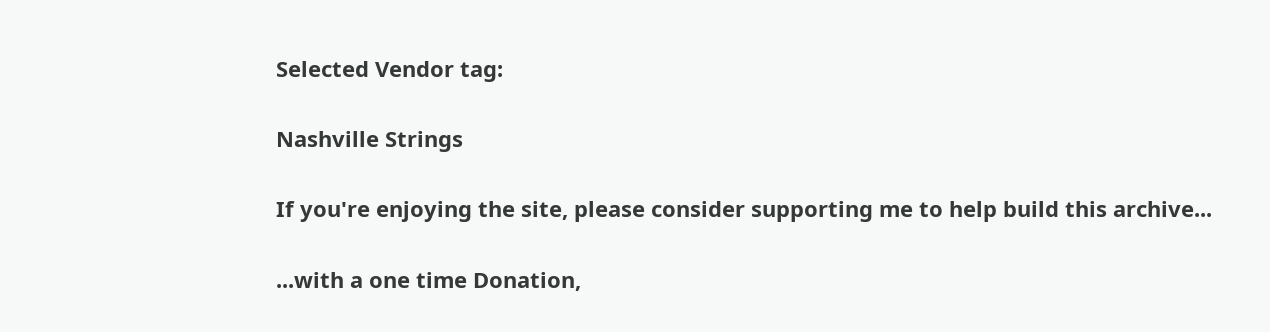Selected Vendor tag:

Nashville Strings

If you're enjoying the site, please consider supporting me to help build this archive...

...with a one time Donation,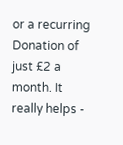or a recurring Donation of just £2 a month. It really helps -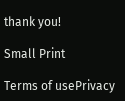thank you!

Small Print

Terms of usePrivacy